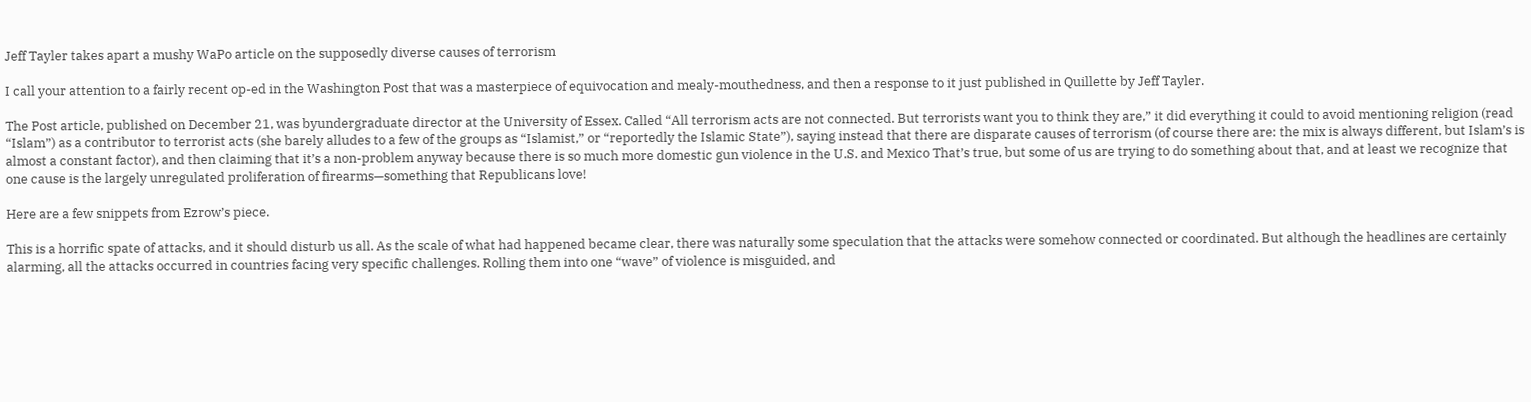Jeff Tayler takes apart a mushy WaPo article on the supposedly diverse causes of terrorism

I call your attention to a fairly recent op-ed in the Washington Post that was a masterpiece of equivocation and mealy-mouthedness, and then a response to it just published in Quillette by Jeff Tayler.

The Post article, published on December 21, was byundergraduate director at the University of Essex. Called “All terrorism acts are not connected. But terrorists want you to think they are,” it did everything it could to avoid mentioning religion (read “Islam”) as a contributor to terrorist acts (she barely alludes to a few of the groups as “Islamist,” or “reportedly the Islamic State”), saying instead that there are disparate causes of terrorism (of course there are: the mix is always different, but Islam’s is almost a constant factor), and then claiming that it’s a non-problem anyway because there is so much more domestic gun violence in the U.S. and Mexico That’s true, but some of us are trying to do something about that, and at least we recognize that one cause is the largely unregulated proliferation of firearms—something that Republicans love!

Here are a few snippets from Ezrow’s piece.

This is a horrific spate of attacks, and it should disturb us all. As the scale of what had happened became clear, there was naturally some speculation that the attacks were somehow connected or coordinated. But although the headlines are certainly alarming, all the attacks occurred in countries facing very specific challenges. Rolling them into one “wave” of violence is misguided, and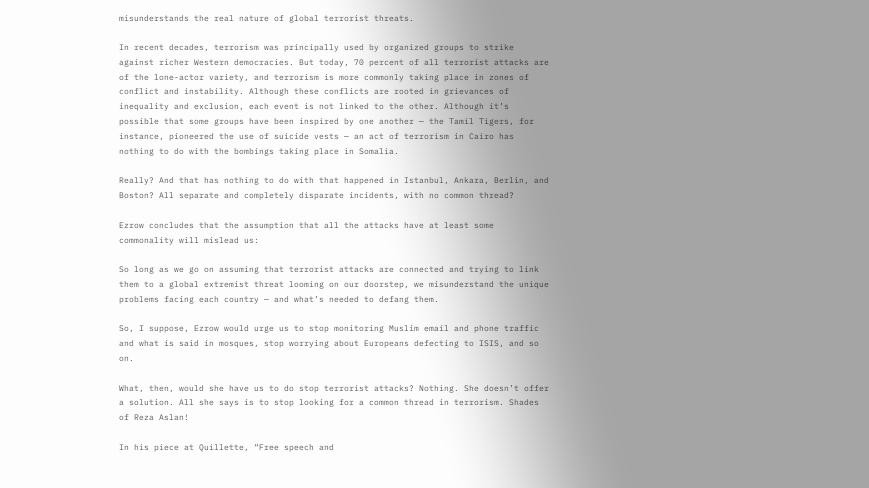misunderstands the real nature of global terrorist threats.

In recent decades, terrorism was principally used by organized groups to strike against richer Western democracies. But today, 70 percent of all terrorist attacks are of the lone-actor variety, and terrorism is more commonly taking place in zones of conflict and instability. Although these conflicts are rooted in grievances of inequality and exclusion, each event is not linked to the other. Although it’s possible that some groups have been inspired by one another — the Tamil Tigers, for instance, pioneered the use of suicide vests — an act of terrorism in Cairo has nothing to do with the bombings taking place in Somalia.

Really? And that has nothing to do with that happened in Istanbul, Ankara, Berlin, and Boston? All separate and completely disparate incidents, with no common thread?

Ezrow concludes that the assumption that all the attacks have at least some commonality will mislead us:

So long as we go on assuming that terrorist attacks are connected and trying to link them to a global extremist threat looming on our doorstep, we misunderstand the unique problems facing each country — and what’s needed to defang them.

So, I suppose, Ezrow would urge us to stop monitoring Muslim email and phone traffic and what is said in mosques, stop worrying about Europeans defecting to ISIS, and so on.

What, then, would she have us to do stop terrorist attacks? Nothing. She doesn’t offer a solution. All she says is to stop looking for a common thread in terrorism. Shades of Reza Aslan!

In his piece at Quillette, “Free speech and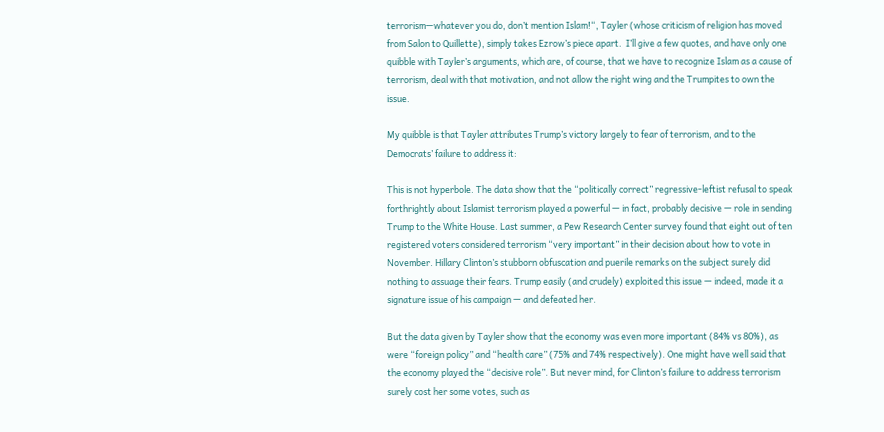terrorism—whatever you do, don’t mention Islam!“, Tayler (whose criticism of religion has moved from Salon to Quillette), simply takes Ezrow’s piece apart.  I’ll give a few quotes, and have only one quibble with Tayler’s arguments, which are, of course, that we have to recognize Islam as a cause of terrorism, deal with that motivation, and not allow the right wing and the Trumpites to own the issue.

My quibble is that Tayler attributes Trump’s victory largely to fear of terrorism, and to the Democrats’ failure to address it:

This is not hyperbole. The data show that the “politically correct” regressive-leftist refusal to speak forthrightly about Islamist terrorism played a powerful — in fact, probably decisive — role in sending Trump to the White House. Last summer, a Pew Research Center survey found that eight out of ten registered voters considered terrorism “very important” in their decision about how to vote in November. Hillary Clinton’s stubborn obfuscation and puerile remarks on the subject surely did nothing to assuage their fears. Trump easily (and crudely) exploited this issue — indeed, made it a signature issue of his campaign — and defeated her.

But the data given by Tayler show that the economy was even more important (84% vs 80%), as were “foreign policy” and “health care” (75% and 74% respectively). One might have well said that the economy played the “decisive role”. But never mind, for Clinton’s failure to address terrorism surely cost her some votes, such as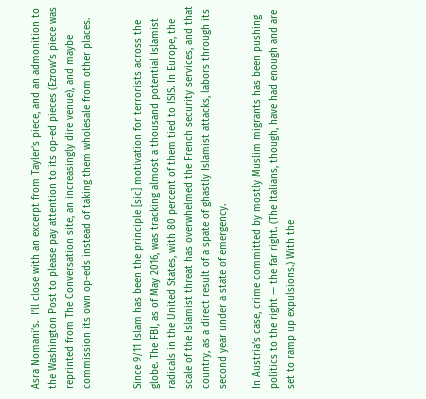Asra Nomani’s.  I’ll close with an excerpt from Tayler’s piece, and an admonition to the Washington Post to please pay attention to its op-ed pieces (Ezrow’s piece was reprinted from The Conversation site, an increasingly dire venue), and maybe commission its own op-eds instead of taking them wholesale from other places.


Since 9/11 Islam has been the principle [sic] motivation for terrorists across the globe. The FBI, as of May 2016, was tracking almost a thousand potential Islamist radicals in the United States, with 80 percent of them tied to ISIS. In Europe, the scale of the Islamist threat has overwhelmed the French security services, and that country, as a direct result of a spate of ghastly Islamist attacks, labors through its second year under a state of emergency.

In Austria’s case, crime committed by mostly Muslim migrants has been pushing politics to the right — the far right. (The Italians, though, have had enough and are set to ramp up expulsions.) With the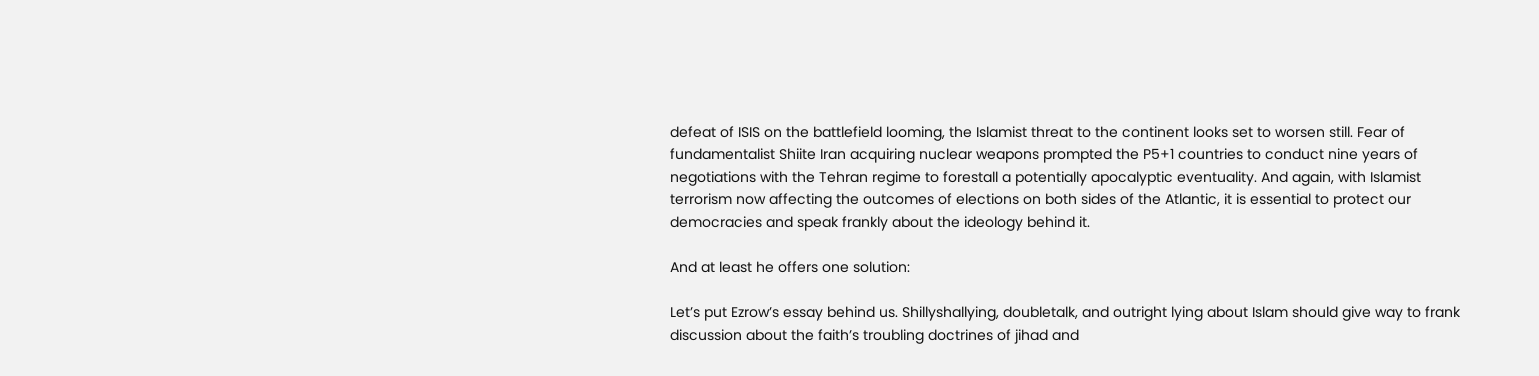defeat of ISIS on the battlefield looming, the Islamist threat to the continent looks set to worsen still. Fear of fundamentalist Shiite Iran acquiring nuclear weapons prompted the P5+1 countries to conduct nine years of negotiations with the Tehran regime to forestall a potentially apocalyptic eventuality. And again, with Islamist terrorism now affecting the outcomes of elections on both sides of the Atlantic, it is essential to protect our democracies and speak frankly about the ideology behind it.

And at least he offers one solution:

Let’s put Ezrow’s essay behind us. Shillyshallying, doubletalk, and outright lying about Islam should give way to frank discussion about the faith’s troubling doctrines of jihad and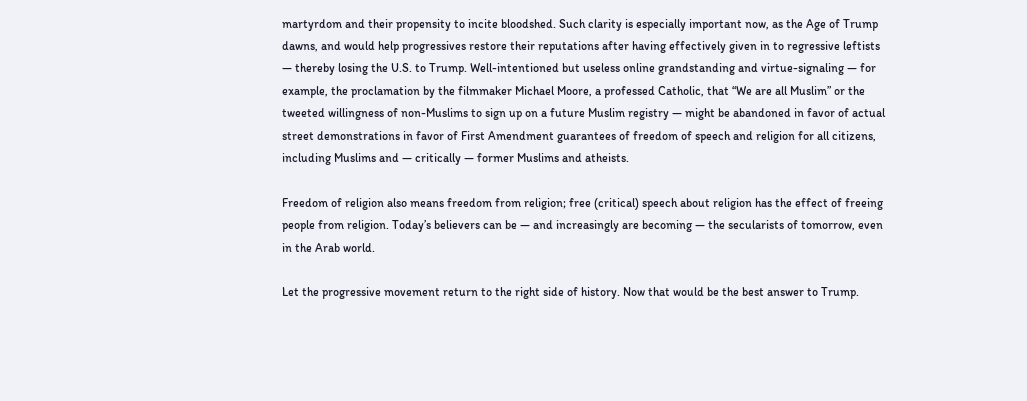martyrdom and their propensity to incite bloodshed. Such clarity is especially important now, as the Age of Trump dawns, and would help progressives restore their reputations after having effectively given in to regressive leftists — thereby losing the U.S. to Trump. Well-intentioned but useless online grandstanding and virtue-signaling — for example, the proclamation by the filmmaker Michael Moore, a professed Catholic, that “We are all Muslim” or the tweeted willingness of non-Muslims to sign up on a future Muslim registry — might be abandoned in favor of actual street demonstrations in favor of First Amendment guarantees of freedom of speech and religion for all citizens, including Muslims and — critically — former Muslims and atheists.

Freedom of religion also means freedom from religion; free (critical) speech about religion has the effect of freeing people from religion. Today’s believers can be — and increasingly are becoming — the secularists of tomorrow, even in the Arab world.

Let the progressive movement return to the right side of history. Now that would be the best answer to Trump.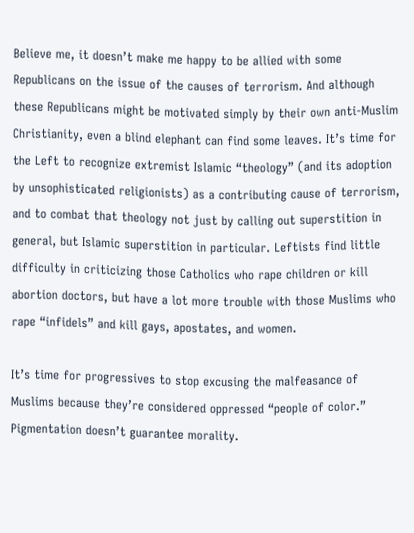Believe me, it doesn’t make me happy to be allied with some Republicans on the issue of the causes of terrorism. And although these Republicans might be motivated simply by their own anti-Muslim Christianity, even a blind elephant can find some leaves. It’s time for the Left to recognize extremist Islamic “theology” (and its adoption by unsophisticated religionists) as a contributing cause of terrorism, and to combat that theology not just by calling out superstition in general, but Islamic superstition in particular. Leftists find little difficulty in criticizing those Catholics who rape children or kill abortion doctors, but have a lot more trouble with those Muslims who rape “infidels” and kill gays, apostates, and women.

It’s time for progressives to stop excusing the malfeasance of Muslims because they’re considered oppressed “people of color.” Pigmentation doesn’t guarantee morality.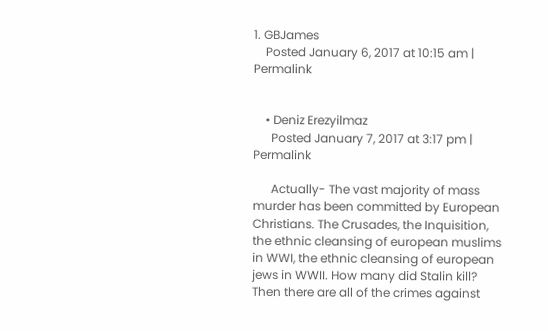1. GBJames
    Posted January 6, 2017 at 10:15 am | Permalink


    • Deniz Erezyilmaz
      Posted January 7, 2017 at 3:17 pm | Permalink

      Actually- The vast majority of mass murder has been committed by European Christians. The Crusades, the Inquisition, the ethnic cleansing of european muslims in WWI, the ethnic cleansing of european jews in WWII. How many did Stalin kill? Then there are all of the crimes against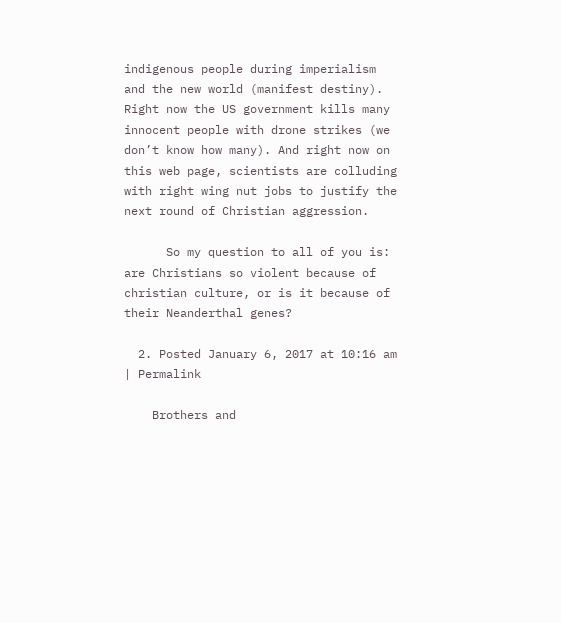indigenous people during imperialism and the new world (manifest destiny). Right now the US government kills many innocent people with drone strikes (we don’t know how many). And right now on this web page, scientists are colluding with right wing nut jobs to justify the next round of Christian aggression.

      So my question to all of you is: are Christians so violent because of christian culture, or is it because of their Neanderthal genes?

  2. Posted January 6, 2017 at 10:16 am | Permalink

    Brothers and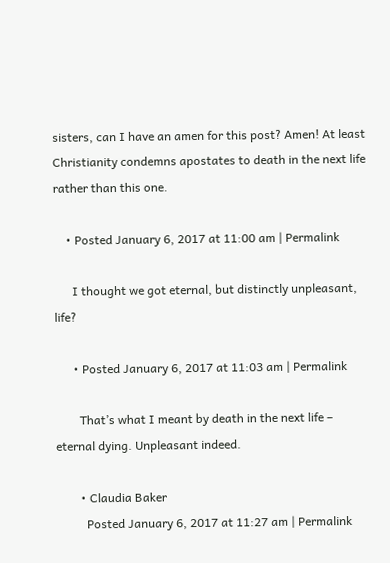sisters, can I have an amen for this post? Amen! At least Christianity condemns apostates to death in the next life rather than this one.

    • Posted January 6, 2017 at 11:00 am | Permalink

      I thought we got eternal, but distinctly unpleasant, life?

      • Posted January 6, 2017 at 11:03 am | Permalink

        That’s what I meant by death in the next life – eternal dying. Unpleasant indeed.

        • Claudia Baker
          Posted January 6, 2017 at 11:27 am | Permalink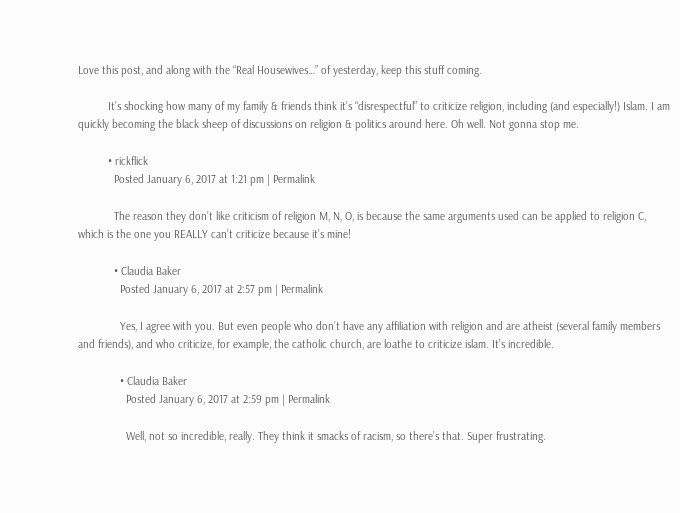Love this post, and along with the “Real Housewives…” of yesterday, keep this stuff coming.

          It’s shocking how many of my family & friends think it’s “disrespectful” to criticize religion, including (and especially!) Islam. I am quickly becoming the black sheep of discussions on religion & politics around here. Oh well. Not gonna stop me.

          • rickflick
            Posted January 6, 2017 at 1:21 pm | Permalink

            The reason they don’t like criticism of religion M, N, O, is because the same arguments used can be applied to religion C, which is the one you REALLY can’t criticize because it’s mine!

            • Claudia Baker
              Posted January 6, 2017 at 2:57 pm | Permalink

              Yes, I agree with you. But even people who don’t have any affiliation with religion and are atheist (several family members and friends), and who criticize, for example, the catholic church, are loathe to criticize islam. It’s incredible.

              • Claudia Baker
                Posted January 6, 2017 at 2:59 pm | Permalink

                Well, not so incredible, really. They think it smacks of racism, so there’s that. Super frustrating.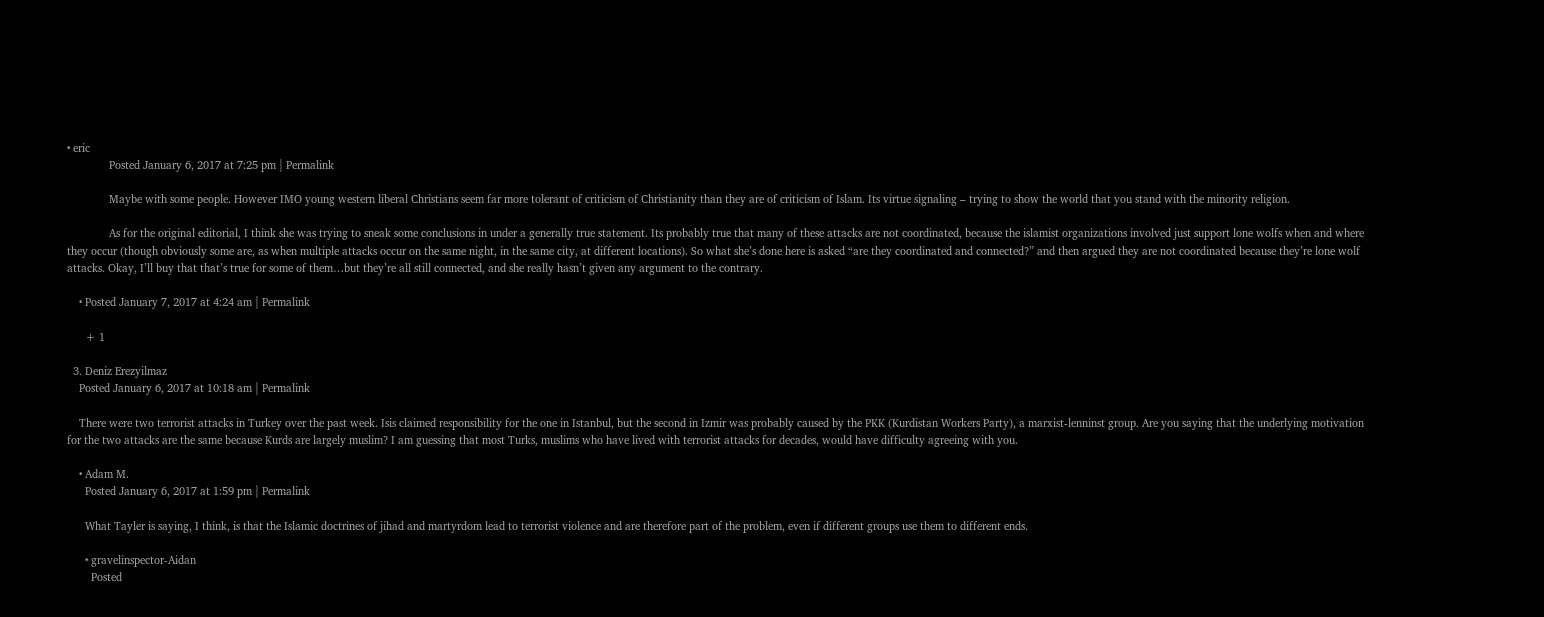• eric
              Posted January 6, 2017 at 7:25 pm | Permalink

              Maybe with some people. However IMO young western liberal Christians seem far more tolerant of criticism of Christianity than they are of criticism of Islam. Its virtue signaling – trying to show the world that you stand with the minority religion.

              As for the original editorial, I think she was trying to sneak some conclusions in under a generally true statement. Its probably true that many of these attacks are not coordinated, because the islamist organizations involved just support lone wolfs when and where they occur (though obviously some are, as when multiple attacks occur on the same night, in the same city, at different locations). So what she’s done here is asked “are they coordinated and connected?” and then argued they are not coordinated because they’re lone wolf attacks. Okay, I’ll buy that that’s true for some of them…but they’re all still connected, and she really hasn’t given any argument to the contrary.

    • Posted January 7, 2017 at 4:24 am | Permalink

      + 1

  3. Deniz Erezyilmaz
    Posted January 6, 2017 at 10:18 am | Permalink

    There were two terrorist attacks in Turkey over the past week. Isis claimed responsibility for the one in Istanbul, but the second in Izmir was probably caused by the PKK (Kurdistan Workers Party), a marxist-lenninst group. Are you saying that the underlying motivation for the two attacks are the same because Kurds are largely muslim? I am guessing that most Turks, muslims who have lived with terrorist attacks for decades, would have difficulty agreeing with you.

    • Adam M.
      Posted January 6, 2017 at 1:59 pm | Permalink

      What Tayler is saying, I think, is that the Islamic doctrines of jihad and martyrdom lead to terrorist violence and are therefore part of the problem, even if different groups use them to different ends.

      • gravelinspector-Aidan
        Posted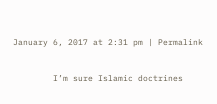January 6, 2017 at 2:31 pm | Permalink

        I’m sure Islamic doctrines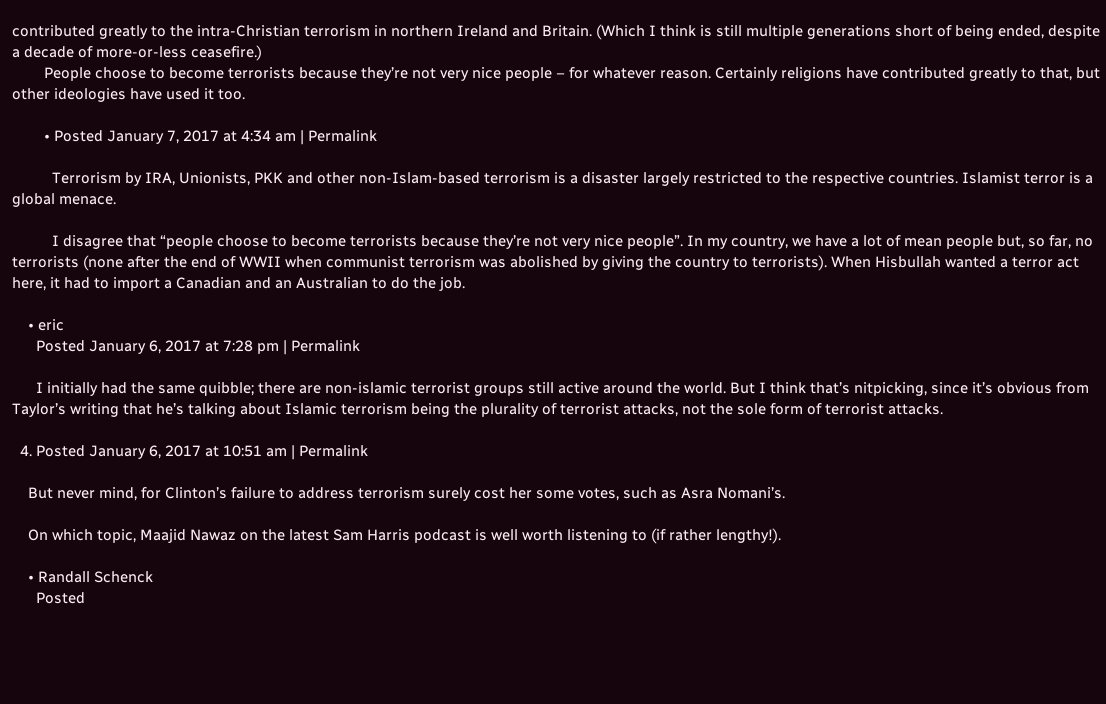contributed greatly to the intra-Christian terrorism in northern Ireland and Britain. (Which I think is still multiple generations short of being ended, despite a decade of more-or-less ceasefire.)
        People choose to become terrorists because they’re not very nice people – for whatever reason. Certainly religions have contributed greatly to that, but other ideologies have used it too.

        • Posted January 7, 2017 at 4:34 am | Permalink

          Terrorism by IRA, Unionists, PKK and other non-Islam-based terrorism is a disaster largely restricted to the respective countries. Islamist terror is a global menace.

          I disagree that “people choose to become terrorists because they’re not very nice people”. In my country, we have a lot of mean people but, so far, no terrorists (none after the end of WWII when communist terrorism was abolished by giving the country to terrorists). When Hisbullah wanted a terror act here, it had to import a Canadian and an Australian to do the job.

    • eric
      Posted January 6, 2017 at 7:28 pm | Permalink

      I initially had the same quibble; there are non-islamic terrorist groups still active around the world. But I think that’s nitpicking, since it’s obvious from Taylor’s writing that he’s talking about Islamic terrorism being the plurality of terrorist attacks, not the sole form of terrorist attacks.

  4. Posted January 6, 2017 at 10:51 am | Permalink

    But never mind, for Clinton’s failure to address terrorism surely cost her some votes, such as Asra Nomani’s.

    On which topic, Maajid Nawaz on the latest Sam Harris podcast is well worth listening to (if rather lengthy!).

    • Randall Schenck
      Posted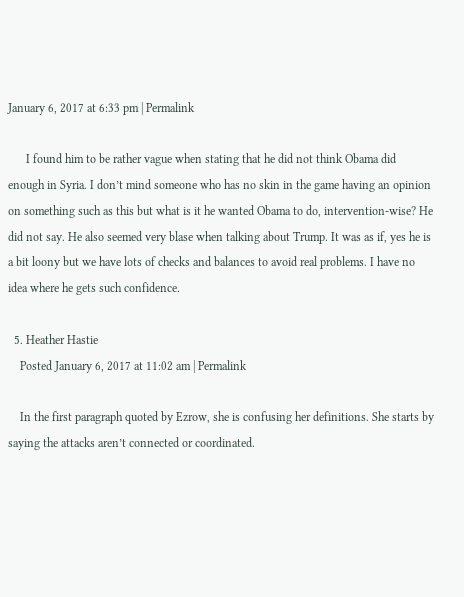January 6, 2017 at 6:33 pm | Permalink

      I found him to be rather vague when stating that he did not think Obama did enough in Syria. I don’t mind someone who has no skin in the game having an opinion on something such as this but what is it he wanted Obama to do, intervention-wise? He did not say. He also seemed very blase when talking about Trump. It was as if, yes he is a bit loony but we have lots of checks and balances to avoid real problems. I have no idea where he gets such confidence.

  5. Heather Hastie
    Posted January 6, 2017 at 11:02 am | Permalink

    In the first paragraph quoted by Ezrow, she is confusing her definitions. She starts by saying the attacks aren’t connected or coordinated.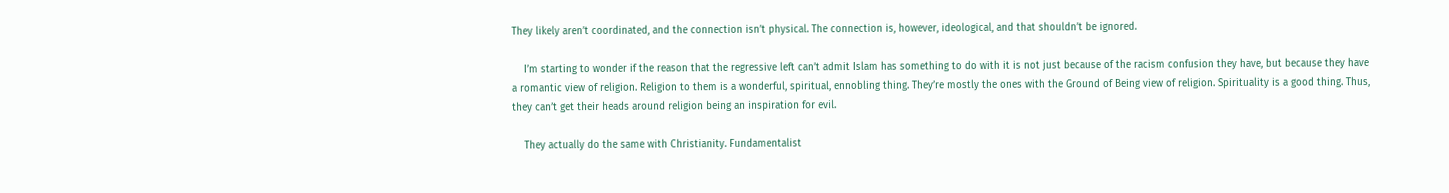They likely aren’t coordinated, and the connection isn’t physical. The connection is, however, ideological, and that shouldn’t be ignored.

    I’m starting to wonder if the reason that the regressive left can’t admit Islam has something to do with it is not just because of the racism confusion they have, but because they have a romantic view of religion. Religion to them is a wonderful, spiritual, ennobling thing. They’re mostly the ones with the Ground of Being view of religion. Spirituality is a good thing. Thus, they can’t get their heads around religion being an inspiration for evil.

    They actually do the same with Christianity. Fundamentalist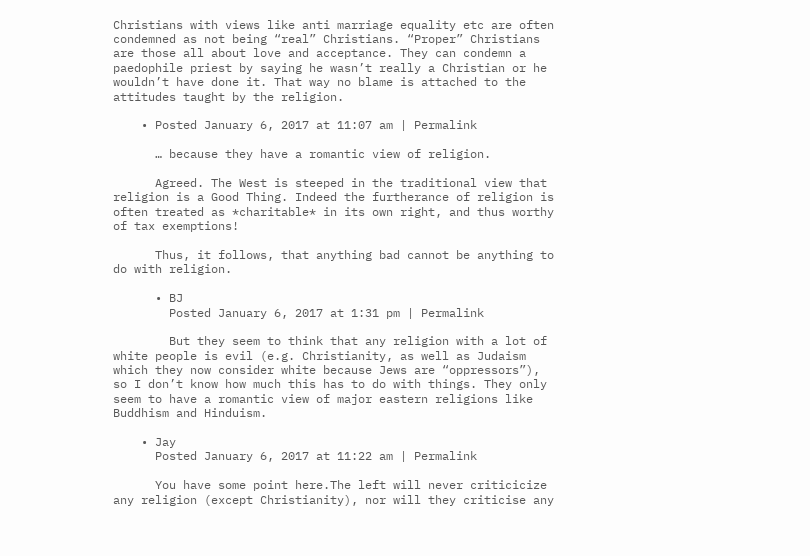Christians with views like anti marriage equality etc are often condemned as not being “real” Christians. “Proper” Christians are those all about love and acceptance. They can condemn a paedophile priest by saying he wasn’t really a Christian or he wouldn’t have done it. That way no blame is attached to the attitudes taught by the religion.

    • Posted January 6, 2017 at 11:07 am | Permalink

      … because they have a romantic view of religion.

      Agreed. The West is steeped in the traditional view that religion is a Good Thing. Indeed the furtherance of religion is often treated as *charitable* in its own right, and thus worthy of tax exemptions!

      Thus, it follows, that anything bad cannot be anything to do with religion.

      • BJ
        Posted January 6, 2017 at 1:31 pm | Permalink

        But they seem to think that any religion with a lot of white people is evil (e.g. Christianity, as well as Judaism which they now consider white because Jews are “oppressors”), so I don’t know how much this has to do with things. They only seem to have a romantic view of major eastern religions like Buddhism and Hinduism.

    • Jay
      Posted January 6, 2017 at 11:22 am | Permalink

      You have some point here.The left will never criticicize any religion (except Christianity), nor will they criticise any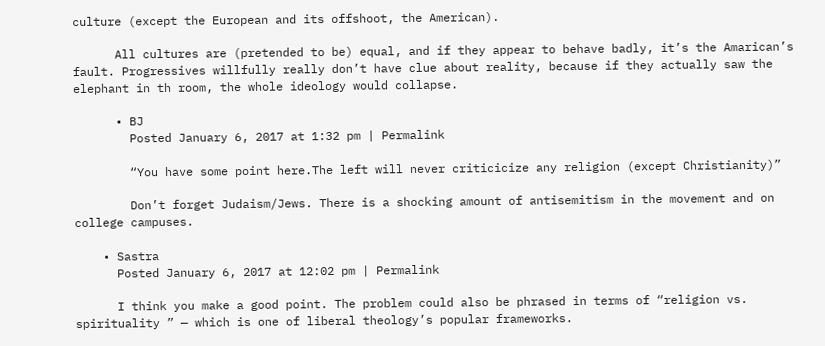culture (except the European and its offshoot, the American).

      All cultures are (pretended to be) equal, and if they appear to behave badly, it’s the Amarican’s fault. Progressives willfully really don’t have clue about reality, because if they actually saw the elephant in th room, the whole ideology would collapse.

      • BJ
        Posted January 6, 2017 at 1:32 pm | Permalink

        “You have some point here.The left will never criticicize any religion (except Christianity)”

        Don’t forget Judaism/Jews. There is a shocking amount of antisemitism in the movement and on college campuses.

    • Sastra
      Posted January 6, 2017 at 12:02 pm | Permalink

      I think you make a good point. The problem could also be phrased in terms of “religion vs. spirituality ” — which is one of liberal theology’s popular frameworks.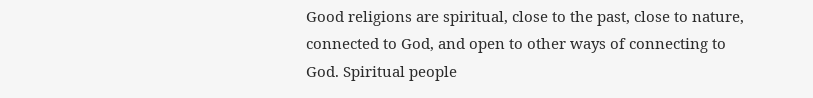Good religions are spiritual, close to the past, close to nature, connected to God, and open to other ways of connecting to God. Spiritual people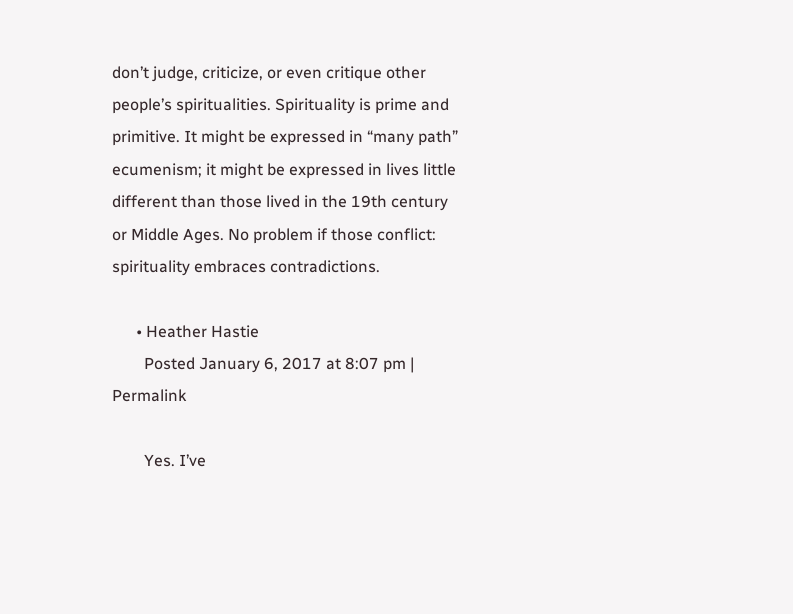don’t judge, criticize, or even critique other people’s spiritualities. Spirituality is prime and primitive. It might be expressed in “many path” ecumenism; it might be expressed in lives little different than those lived in the 19th century or Middle Ages. No problem if those conflict: spirituality embraces contradictions.

      • Heather Hastie
        Posted January 6, 2017 at 8:07 pm | Permalink

        Yes. I’ve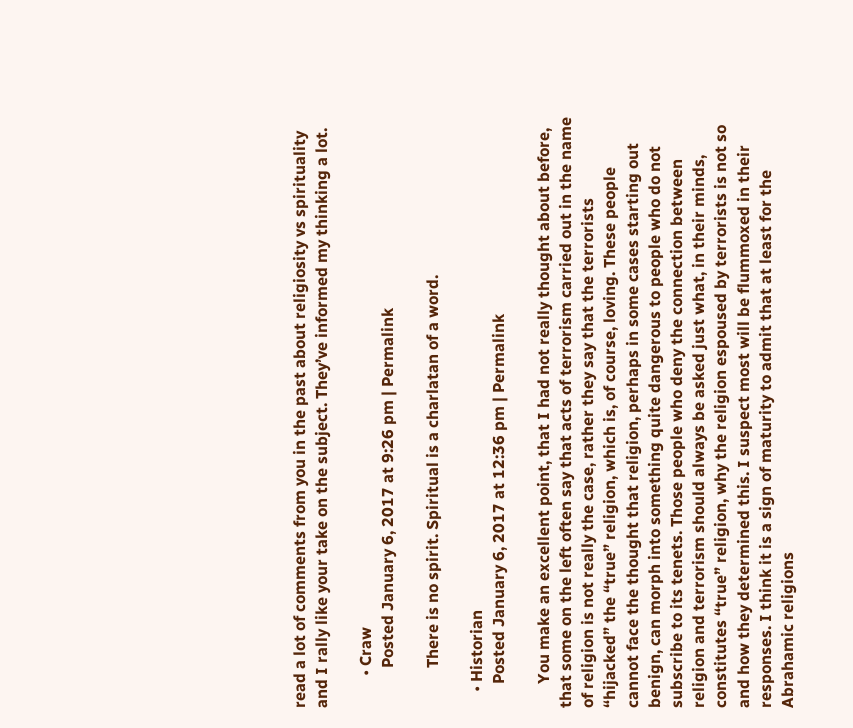read a lot of comments from you in the past about religiosity vs spirituality and I rally like your take on the subject. They’ve informed my thinking a lot.

        • Craw
          Posted January 6, 2017 at 9:26 pm | Permalink

          There is no spirit. Spiritual is a charlatan of a word.

    • Historian
      Posted January 6, 2017 at 12:36 pm | Permalink

      You make an excellent point, that I had not really thought about before, that some on the left often say that acts of terrorism carried out in the name of religion is not really the case, rather they say that the terrorists “hijacked” the “true” religion, which is, of course, loving. These people cannot face the thought that religion, perhaps in some cases starting out benign, can morph into something quite dangerous to people who do not subscribe to its tenets. Those people who deny the connection between religion and terrorism should always be asked just what, in their minds, constitutes “true” religion, why the religion espoused by terrorists is not so and how they determined this. I suspect most will be flummoxed in their responses. I think it is a sign of maturity to admit that at least for the Abrahamic religions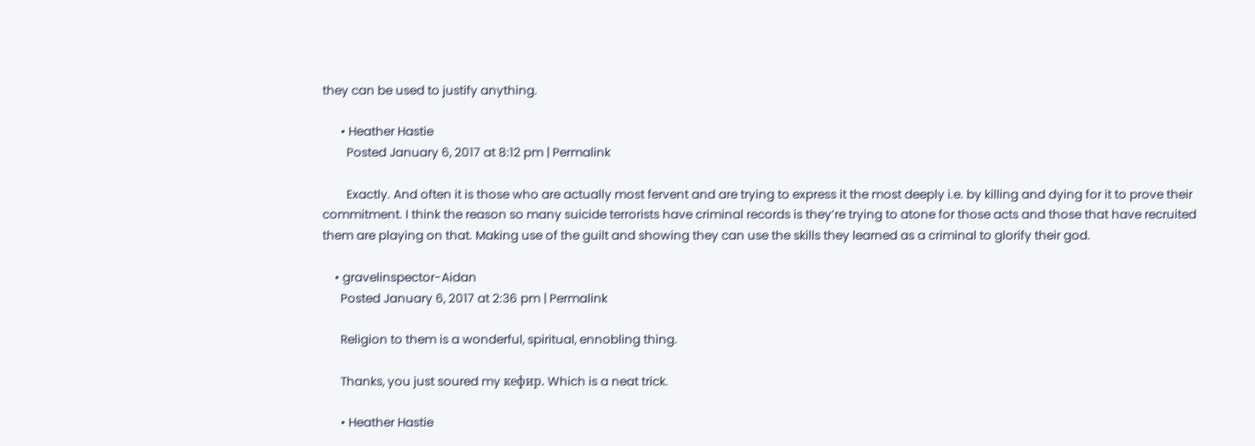they can be used to justify anything.

      • Heather Hastie
        Posted January 6, 2017 at 8:12 pm | Permalink

        Exactly. And often it is those who are actually most fervent and are trying to express it the most deeply i.e. by killing and dying for it to prove their commitment. I think the reason so many suicide terrorists have criminal records is they’re trying to atone for those acts and those that have recruited them are playing on that. Making use of the guilt and showing they can use the skills they learned as a criminal to glorify their god.

    • gravelinspector-Aidan
      Posted January 6, 2017 at 2:36 pm | Permalink

      Religion to them is a wonderful, spiritual, ennobling thing.

      Thanks, you just soured my кефир. Which is a neat trick.

      • Heather Hastie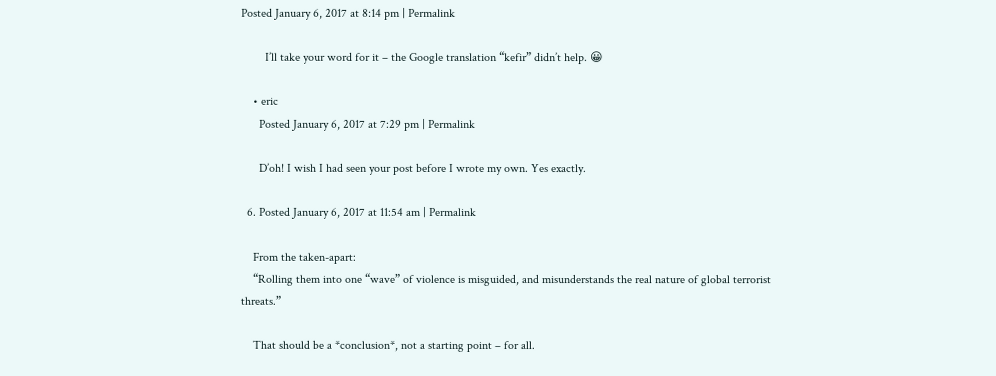Posted January 6, 2017 at 8:14 pm | Permalink

        I’ll take your word for it – the Google translation “kefir” didn’t help. 😀

    • eric
      Posted January 6, 2017 at 7:29 pm | Permalink

      D’oh! I wish I had seen your post before I wrote my own. Yes exactly.

  6. Posted January 6, 2017 at 11:54 am | Permalink

    From the taken-apart:
    “Rolling them into one “wave” of violence is misguided, and misunderstands the real nature of global terrorist threats.”

    That should be a *conclusion*, not a starting point – for all.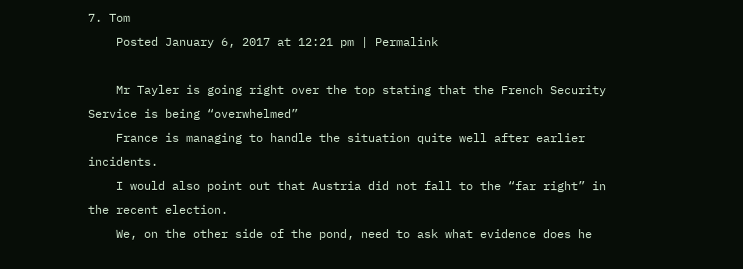7. Tom
    Posted January 6, 2017 at 12:21 pm | Permalink

    Mr Tayler is going right over the top stating that the French Security Service is being “overwhelmed”
    France is managing to handle the situation quite well after earlier incidents.
    I would also point out that Austria did not fall to the “far right” in the recent election.
    We, on the other side of the pond, need to ask what evidence does he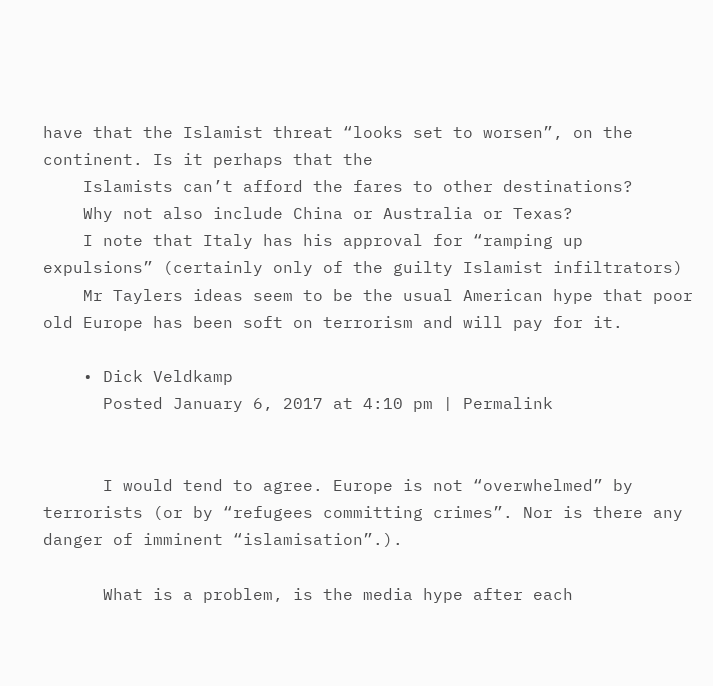have that the Islamist threat “looks set to worsen”, on the continent. Is it perhaps that the
    Islamists can’t afford the fares to other destinations?
    Why not also include China or Australia or Texas?
    I note that Italy has his approval for “ramping up expulsions” (certainly only of the guilty Islamist infiltrators)
    Mr Taylers ideas seem to be the usual American hype that poor old Europe has been soft on terrorism and will pay for it.

    • Dick Veldkamp
      Posted January 6, 2017 at 4:10 pm | Permalink


      I would tend to agree. Europe is not “overwhelmed” by terrorists (or by “refugees committing crimes”. Nor is there any danger of imminent “islamisation”.).

      What is a problem, is the media hype after each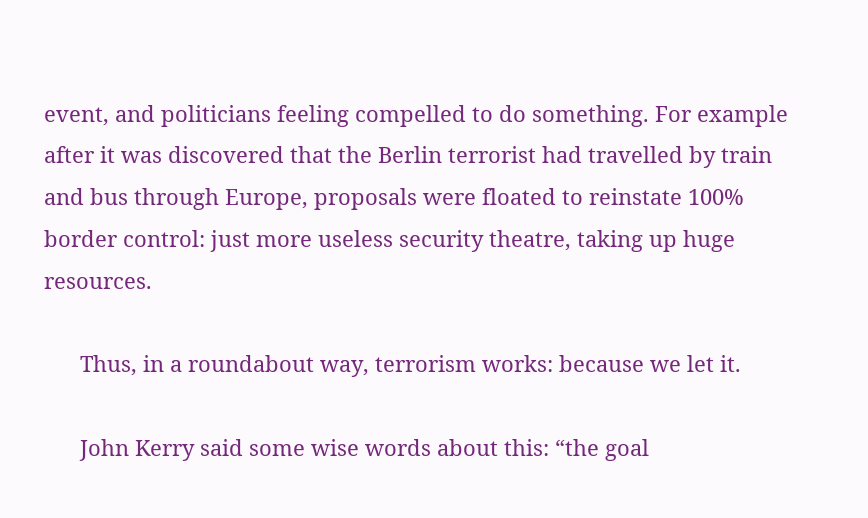event, and politicians feeling compelled to do something. For example after it was discovered that the Berlin terrorist had travelled by train and bus through Europe, proposals were floated to reinstate 100% border control: just more useless security theatre, taking up huge resources.

      Thus, in a roundabout way, terrorism works: because we let it.

      John Kerry said some wise words about this: “the goal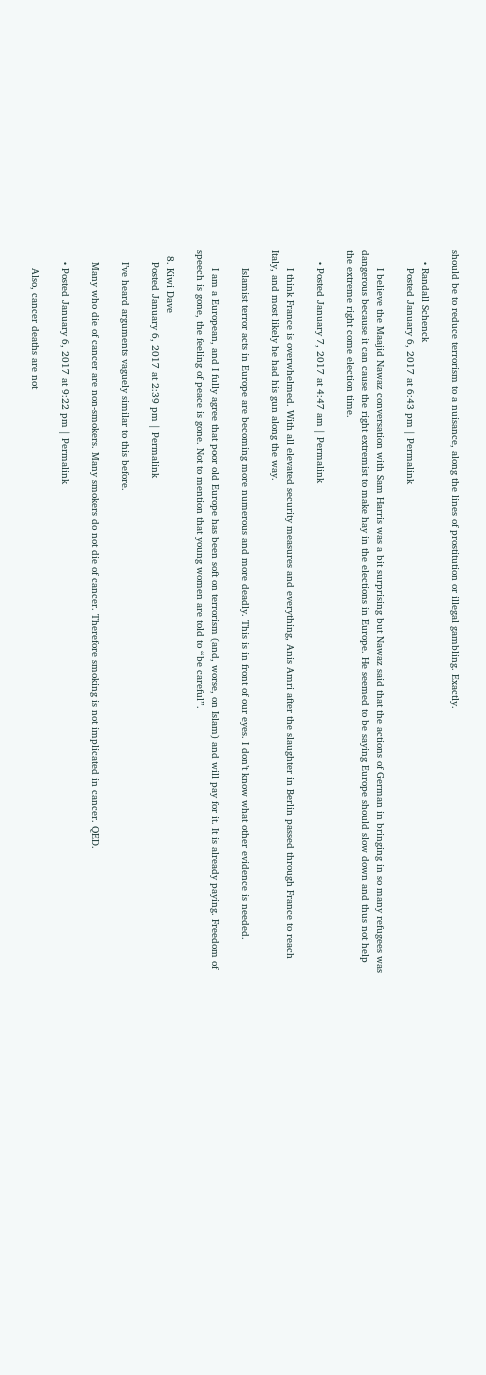should be to reduce terrorism to a nuisance, along the lines of prostitution or illegal gambling. Exactly.

    • Randall Schenck
      Posted January 6, 2017 at 6:43 pm | Permalink

      I believe the Maajid Nawaz conversation with Sam Harris was a bit surprising but Nawaz said that the actions of German in bringing in so many refugees was dangerous because it can cause the right extremist to make hay in the elections in Europe. He seemed to be saying Europe should slow down and thus not help the extreme right come election time.

    • Posted January 7, 2017 at 4:47 am | Permalink

      I think France is overwhelmed. With all elevated security measures and everything, Anis Amri after the slaughter in Berlin passed through France to reach Italy, and most likely he had his gun along the way.

      Islamist terror acts in Europe are becoming more numerous and more deadly. This is in front of our eyes. I don’t know what other evidence is needed.

      I am a European, and I fully agree that poor old Europe has been soft on terrorism (and, worse, on Islam) and will pay for it. It is already paying. Freedom of speech is gone, the feeling of peace is gone. Not to mention that young women are told to “be careful”.

  8. Kiwi Dave
    Posted January 6, 2017 at 2:39 pm | Permalink

    I’ve heard arguments vaguely similar to this before.

    Many who die of cancer are non-smokers. Many smokers do not die of cancer. Therefore smoking is not implicated in cancer. QED.

    • Posted January 6, 2017 at 9:22 pm | Permalink

      Also, cancer deaths are not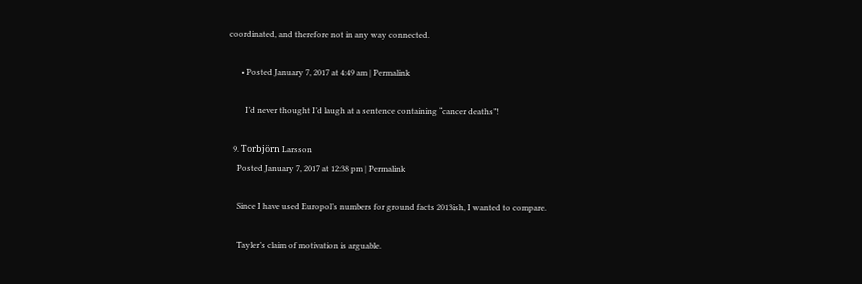coordinated, and therefore not in any way connected.

      • Posted January 7, 2017 at 4:49 am | Permalink

        I’d never thought I’d laugh at a sentence containing “cancer deaths”!

  9. Torbjörn Larsson
    Posted January 7, 2017 at 12:38 pm | Permalink

    Since I have used Europol’s numbers for ground facts 2013ish, I wanted to compare.

    Tayler’s claim of motivation is arguable.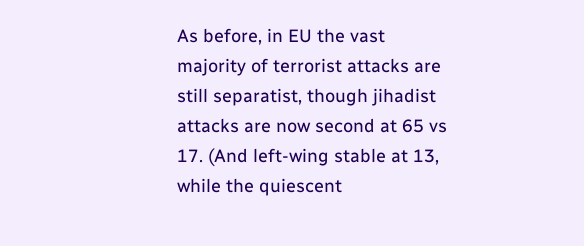As before, in EU the vast majority of terrorist attacks are still separatist, though jihadist attacks are now second at 65 vs 17. (And left-wing stable at 13, while the quiescent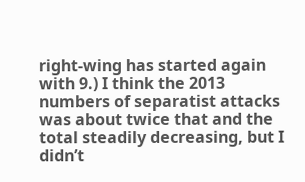right-wing has started again with 9.) I think the 2013 numbers of separatist attacks was about twice that and the total steadily decreasing, but I didn’t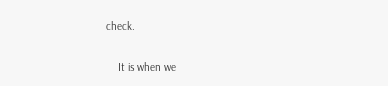check.

    It is when we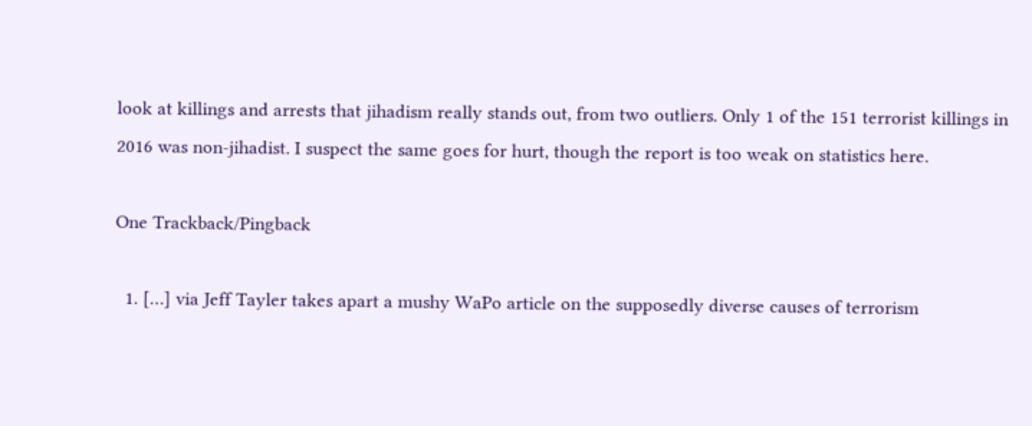look at killings and arrests that jihadism really stands out, from two outliers. Only 1 of the 151 terrorist killings in 2016 was non-jihadist. I suspect the same goes for hurt, though the report is too weak on statistics here.

One Trackback/Pingback

  1. […] via Jeff Tayler takes apart a mushy WaPo article on the supposedly diverse causes of terrorism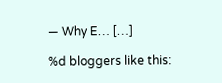— Why E… […]

%d bloggers like this: